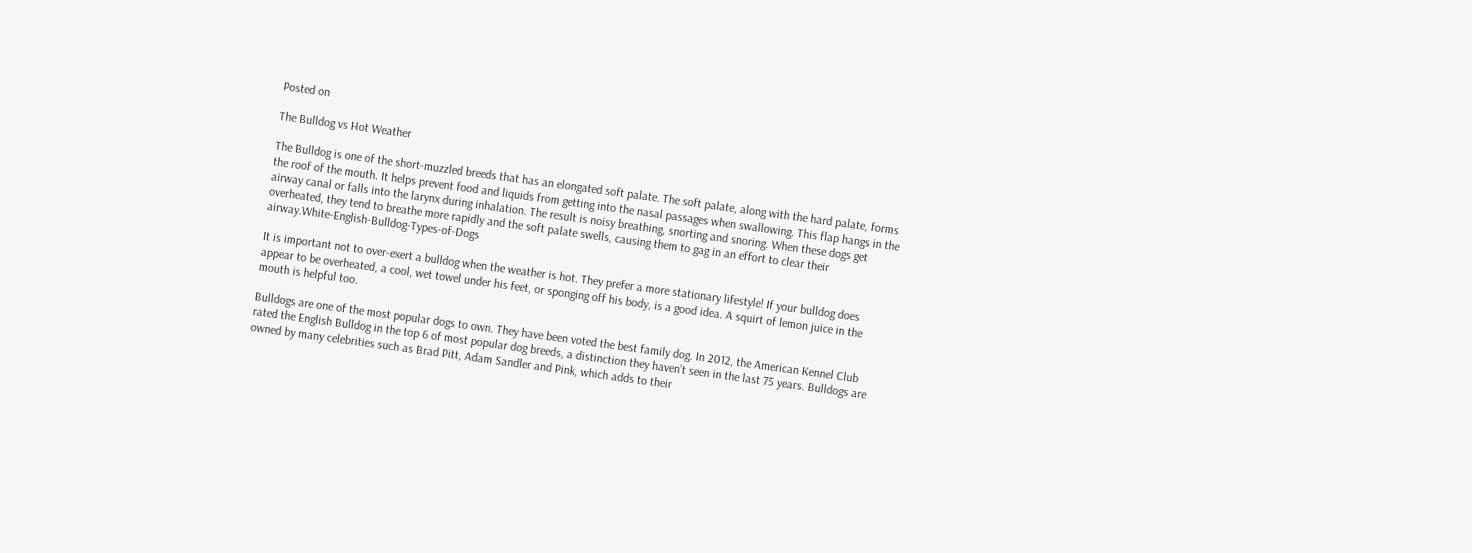Posted on

The Bulldog vs Hot Weather

The Bulldog is one of the short-muzzled breeds that has an elongated soft palate. The soft palate, along with the hard palate, forms the roof of the mouth. It helps prevent food and liquids from getting into the nasal passages when swallowing. This flap hangs in the airway canal or falls into the larynx during inhalation. The result is noisy breathing, snorting and snoring. When these dogs get overheated, they tend to breathe more rapidly and the soft palate swells, causing them to gag in an effort to clear their airway.White-English-Bulldog-Types-of-Dogs

It is important not to over-exert a bulldog when the weather is hot. They prefer a more stationary lifestyle! If your bulldog does appear to be overheated, a cool, wet towel under his feet, or sponging off his body, is a good idea. A squirt of lemon juice in the mouth is helpful too.

Bulldogs are one of the most popular dogs to own. They have been voted the best family dog. In 2012, the American Kennel Club rated the English Bulldog in the top 6 of most popular dog breeds, a distinction they haven’t seen in the last 75 years. Bulldogs are owned by many celebrities such as Brad Pitt, Adam Sandler and Pink, which adds to their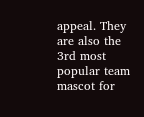appeal. They are also the 3rd most popular team mascot for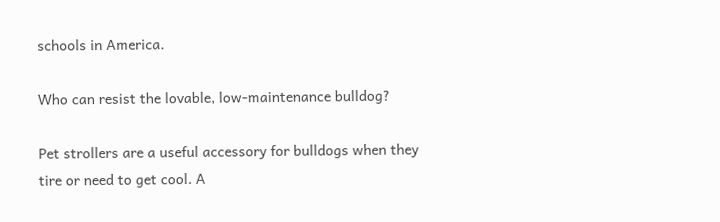schools in America.

Who can resist the lovable, low-maintenance bulldog?

Pet strollers are a useful accessory for bulldogs when they tire or need to get cool. A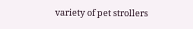variety of pet strollers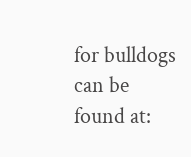for bulldogs can be found at: